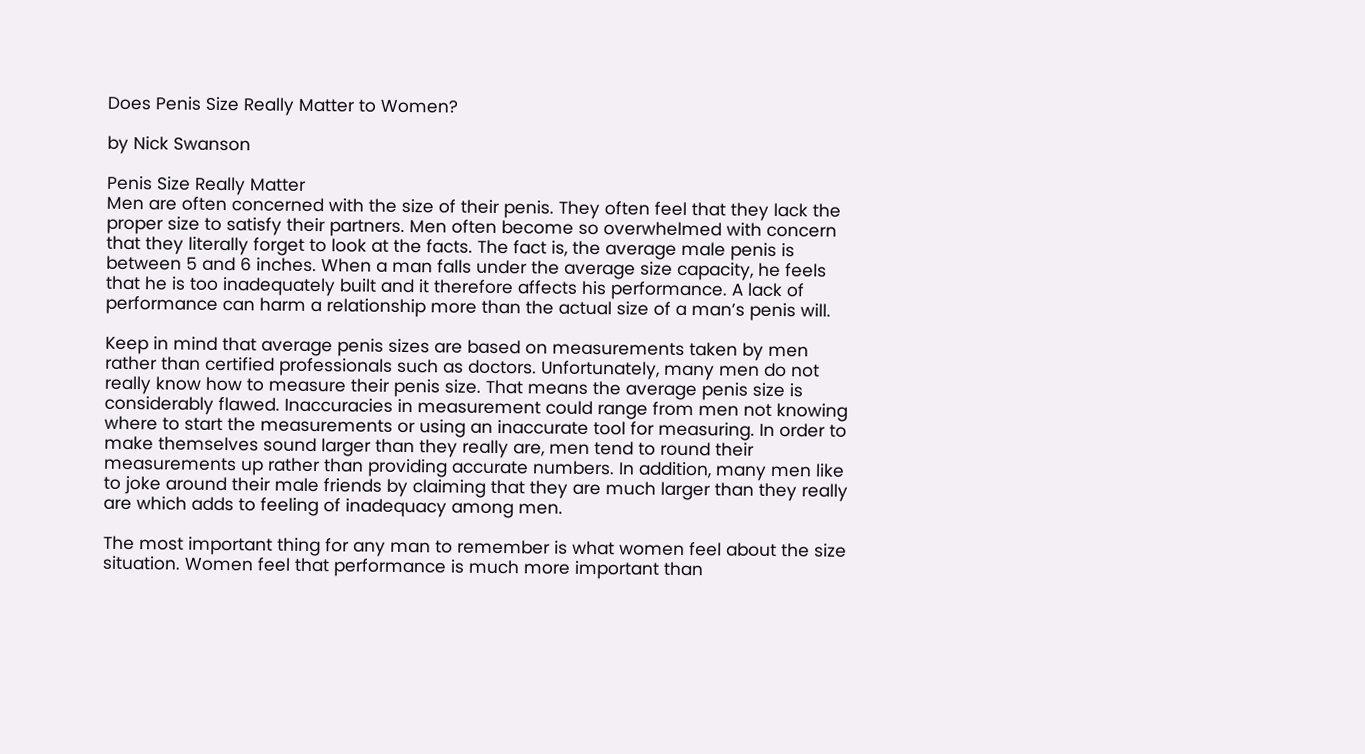Does Penis Size Really Matter to Women?

by Nick Swanson

Penis Size Really Matter
Men are often concerned with the size of their penis. They often feel that they lack the proper size to satisfy their partners. Men often become so overwhelmed with concern that they literally forget to look at the facts. The fact is, the average male penis is between 5 and 6 inches. When a man falls under the average size capacity, he feels that he is too inadequately built and it therefore affects his performance. A lack of performance can harm a relationship more than the actual size of a man’s penis will.

Keep in mind that average penis sizes are based on measurements taken by men rather than certified professionals such as doctors. Unfortunately, many men do not really know how to measure their penis size. That means the average penis size is considerably flawed. Inaccuracies in measurement could range from men not knowing where to start the measurements or using an inaccurate tool for measuring. In order to make themselves sound larger than they really are, men tend to round their measurements up rather than providing accurate numbers. In addition, many men like to joke around their male friends by claiming that they are much larger than they really are which adds to feeling of inadequacy among men.

The most important thing for any man to remember is what women feel about the size situation. Women feel that performance is much more important than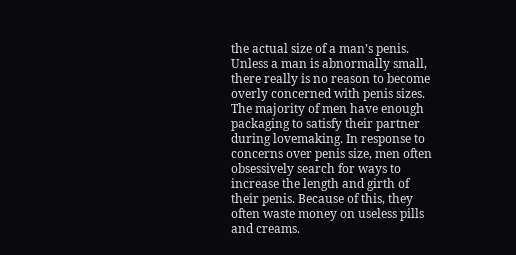the actual size of a man’s penis. Unless a man is abnormally small, there really is no reason to become overly concerned with penis sizes. The majority of men have enough packaging to satisfy their partner during lovemaking. In response to concerns over penis size, men often obsessively search for ways to increase the length and girth of their penis. Because of this, they often waste money on useless pills and creams.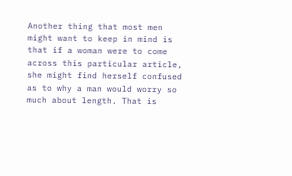Another thing that most men might want to keep in mind is that if a woman were to come across this particular article, she might find herself confused as to why a man would worry so much about length. That is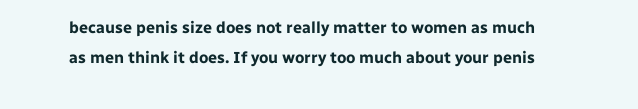because penis size does not really matter to women as much as men think it does. If you worry too much about your penis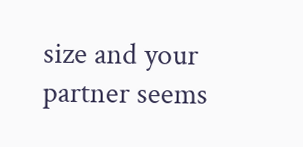size and your partner seems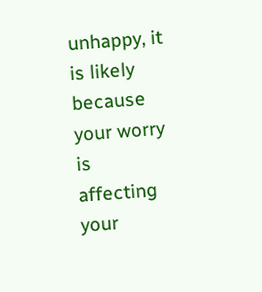unhappy, it is likely because your worry is affecting your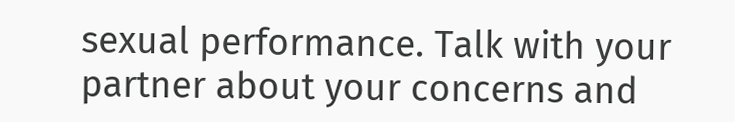sexual performance. Talk with your partner about your concerns and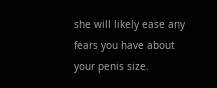she will likely ease any fears you have about your penis size.